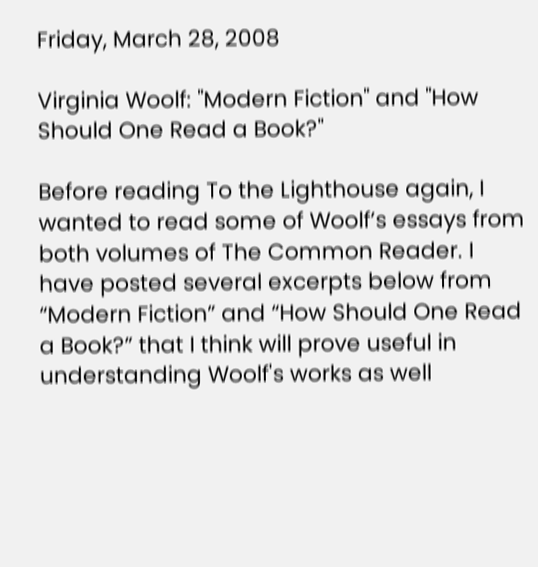Friday, March 28, 2008

Virginia Woolf: "Modern Fiction" and "How Should One Read a Book?"

Before reading To the Lighthouse again, I wanted to read some of Woolf’s essays from both volumes of The Common Reader. I have posted several excerpts below from “Modern Fiction” and “How Should One Read a Book?” that I think will prove useful in understanding Woolf's works as well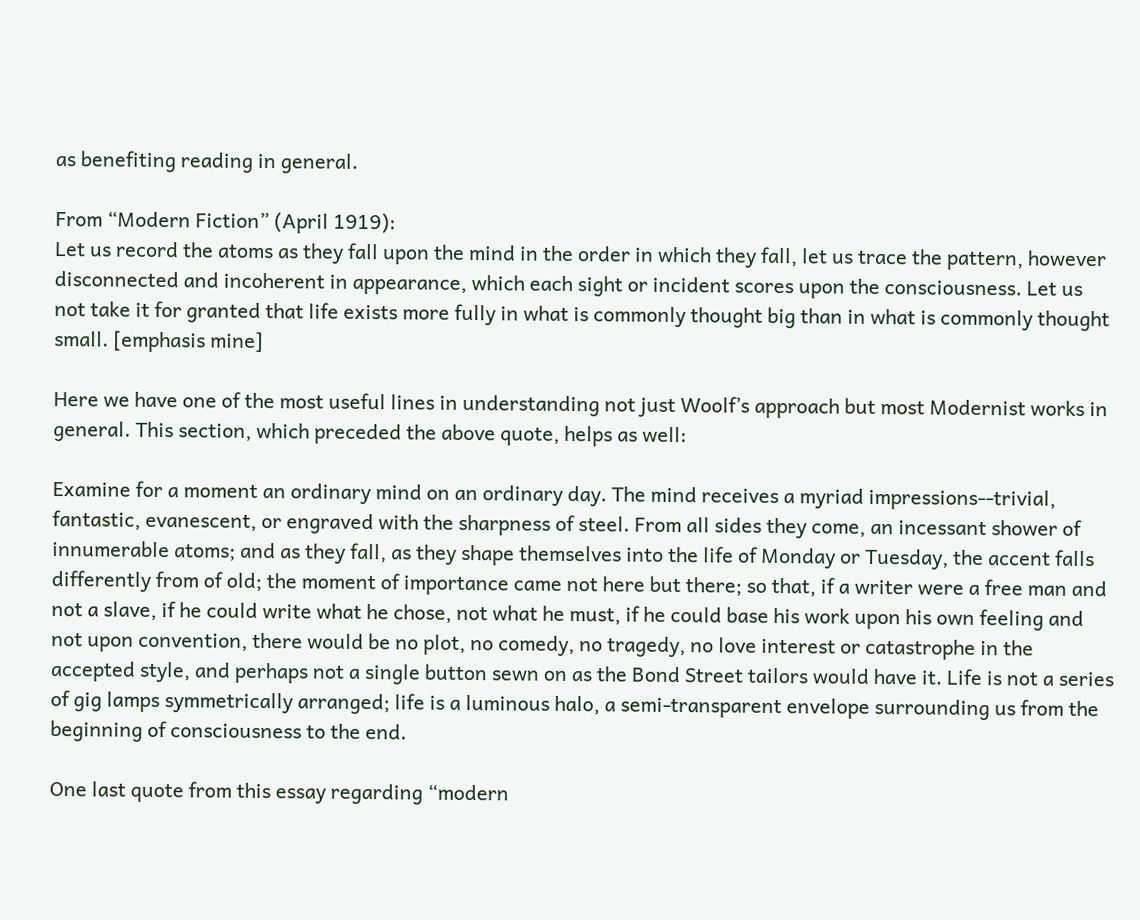as benefiting reading in general.

From “Modern Fiction” (April 1919):
Let us record the atoms as they fall upon the mind in the order in which they fall, let us trace the pattern, however disconnected and incoherent in appearance, which each sight or incident scores upon the consciousness. Let us not take it for granted that life exists more fully in what is commonly thought big than in what is commonly thought small. [emphasis mine]

Here we have one of the most useful lines in understanding not just Woolf’s approach but most Modernist works in general. This section, which preceded the above quote, helps as well:

Examine for a moment an ordinary mind on an ordinary day. The mind receives a myriad impressions--trivial, fantastic, evanescent, or engraved with the sharpness of steel. From all sides they come, an incessant shower of innumerable atoms; and as they fall, as they shape themselves into the life of Monday or Tuesday, the accent falls differently from of old; the moment of importance came not here but there; so that, if a writer were a free man and not a slave, if he could write what he chose, not what he must, if he could base his work upon his own feeling and not upon convention, there would be no plot, no comedy, no tragedy, no love interest or catastrophe in the accepted style, and perhaps not a single button sewn on as the Bond Street tailors would have it. Life is not a series of gig lamps symmetrically arranged; life is a luminous halo, a semi-transparent envelope surrounding us from the beginning of consciousness to the end.

One last quote from this essay regarding “modern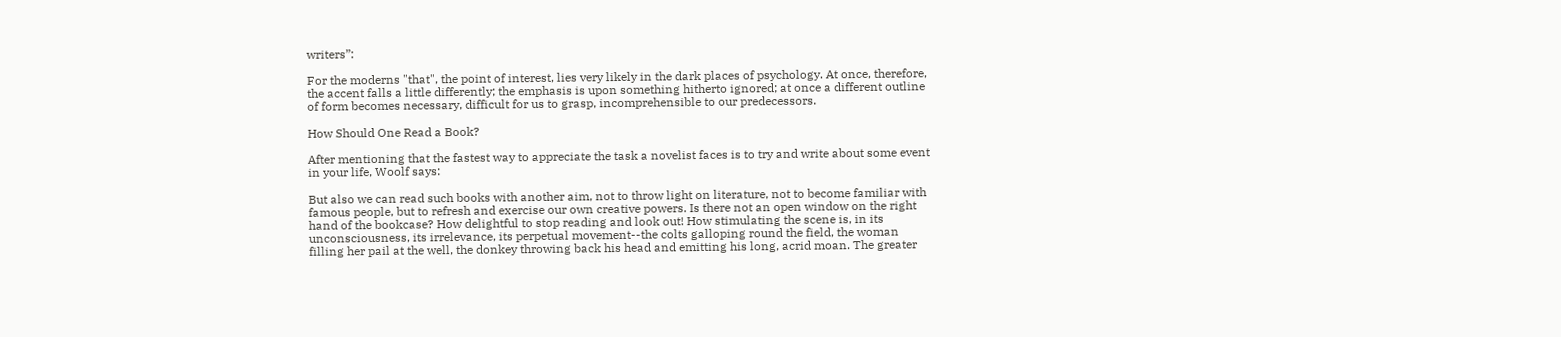writers”:

For the moderns "that", the point of interest, lies very likely in the dark places of psychology. At once, therefore, the accent falls a little differently; the emphasis is upon something hitherto ignored; at once a different outline of form becomes necessary, difficult for us to grasp, incomprehensible to our predecessors.

How Should One Read a Book?

After mentioning that the fastest way to appreciate the task a novelist faces is to try and write about some event in your life, Woolf says:

But also we can read such books with another aim, not to throw light on literature, not to become familiar with famous people, but to refresh and exercise our own creative powers. Is there not an open window on the right hand of the bookcase? How delightful to stop reading and look out! How stimulating the scene is, in its unconsciousness, its irrelevance, its perpetual movement--the colts galloping round the field, the woman filling her pail at the well, the donkey throwing back his head and emitting his long, acrid moan. The greater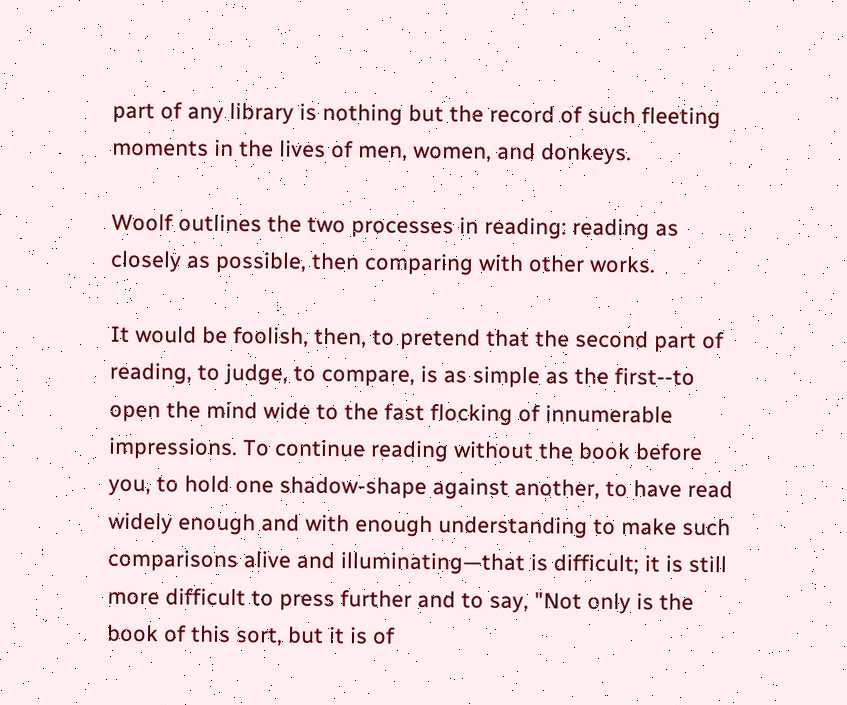part of any library is nothing but the record of such fleeting moments in the lives of men, women, and donkeys.

Woolf outlines the two processes in reading: reading as closely as possible, then comparing with other works.

It would be foolish, then, to pretend that the second part of reading, to judge, to compare, is as simple as the first--to open the mind wide to the fast flocking of innumerable impressions. To continue reading without the book before you, to hold one shadow-shape against another, to have read widely enough and with enough understanding to make such comparisons alive and illuminating—that is difficult; it is still more difficult to press further and to say, "Not only is the book of this sort, but it is of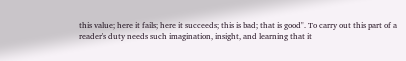this value; here it fails; here it succeeds; this is bad; that is good". To carry out this part of a reader's duty needs such imagination, insight, and learning that it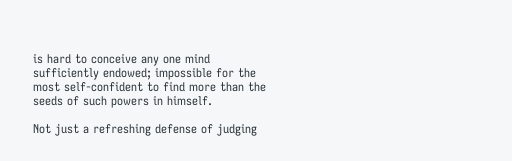is hard to conceive any one mind sufficiently endowed; impossible for the most self-confident to find more than the seeds of such powers in himself.

Not just a refreshing defense of judging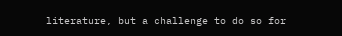literature, but a challenge to do so for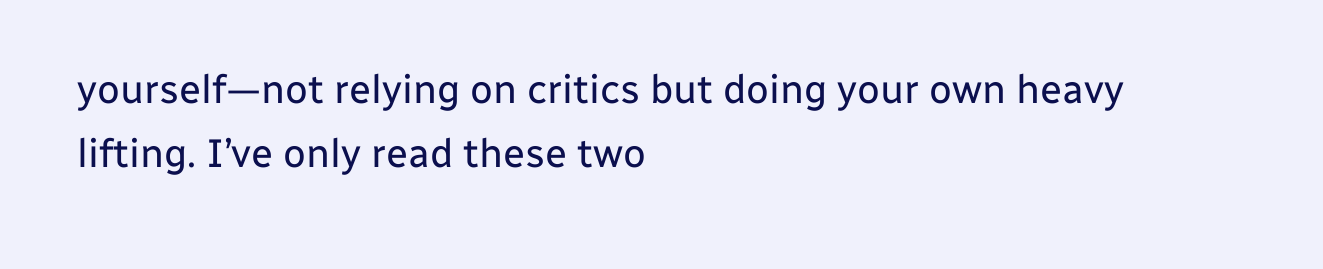yourself—not relying on critics but doing your own heavy lifting. I’ve only read these two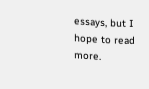essays, but I hope to read more.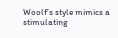Woolf’s style mimics a stimulating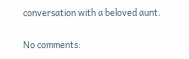conversation with a beloved aunt.

No comments: